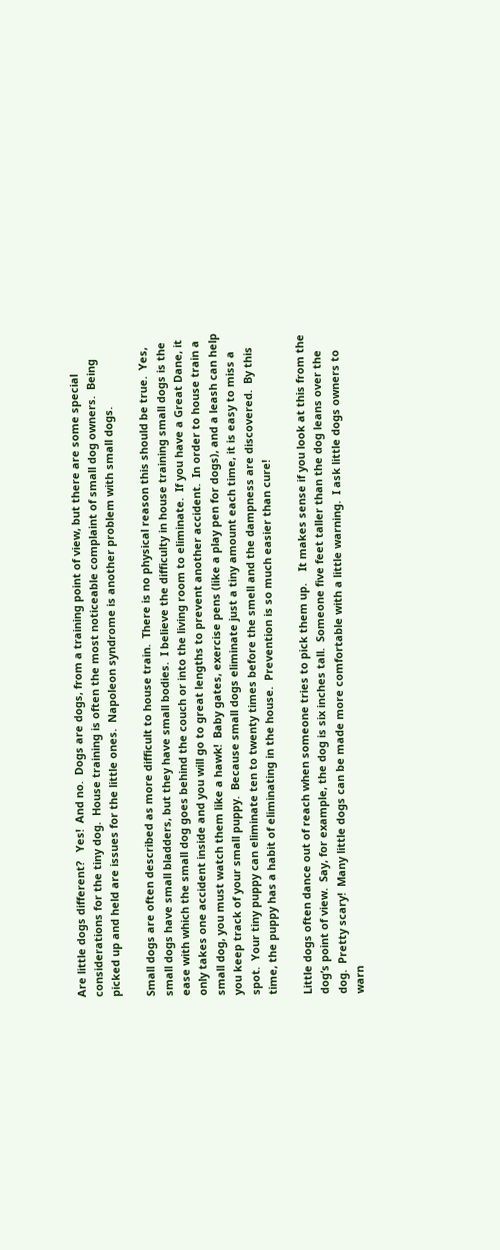Are little dogs different?   Yes!  And no.  Dogs are dogs, from a training point of view, but there are some special considerations for the tiny dog.  House training is often the most noticeable complaint of small dog owners.  Being picked up and held are issues for the little ones.  Napoleon syndrome is another problem with small dogs.

Small dogs are often described as more difficult to house train.  There is no physical reason this should be true.  Yes, small dogs have small bladders, but they have small bodies.  I believe the difficulty in house training small dogs is the ease with which the small dog goes behind the couch or into the living room to eliminate.  If you have a Great Dane, it only takes one accident inside and you will go to great lengths to prevent another accident.  In order to house train a small dog, you must watch them like a hawk!  Baby gates, exercise pens (like a play pen for dogs), and a leash can help you keep track of your small puppy.  Because small dogs eliminate just a tiny amount each time, it is easy to miss a spot.  Your tiny puppy can eliminate ten to twenty times before the smell and the dampness are discovered.  By this time, the puppy has a habit of eliminating in the house.  Prevention is so much easier than cure!

Little dogs often dance out of reach when someone tries to pick them up.    It makes sense if you look at this from the dog’s point of view.  Say, for example, the dog is six inches tall.  Someone five feet taller than the dog leans over the dog.  Pretty scary!  Many little dogs can be made more comfortable with a little warning.  I ask little dogs owners to warn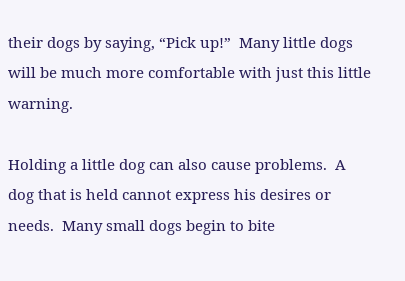their dogs by saying, “Pick up!”  Many little dogs will be much more comfortable with just this little warning.

Holding a little dog can also cause problems.  A dog that is held cannot express his desires or needs.  Many small dogs begin to bite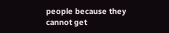people because they cannot get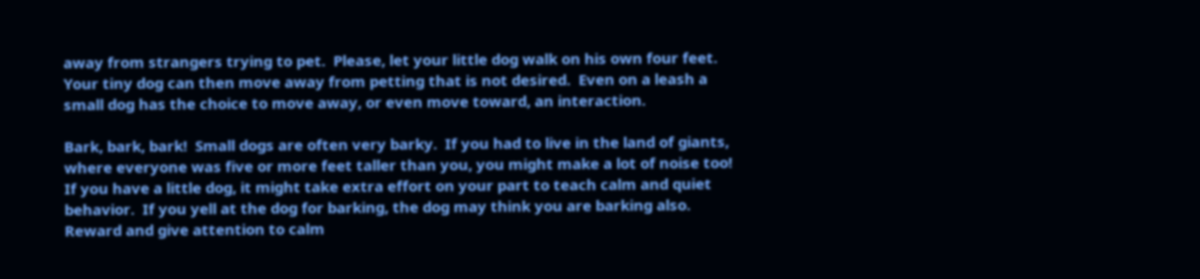away from strangers trying to pet.  Please, let your little dog walk on his own four feet.  Your tiny dog can then move away from petting that is not desired.  Even on a leash a small dog has the choice to move away, or even move toward, an interaction.

Bark, bark, bark!  Small dogs are often very barky.  If you had to live in the land of giants, where everyone was five or more feet taller than you, you might make a lot of noise too!  If you have a little dog, it might take extra effort on your part to teach calm and quiet behavior.  If you yell at the dog for barking, the dog may think you are barking also.  Reward and give attention to calm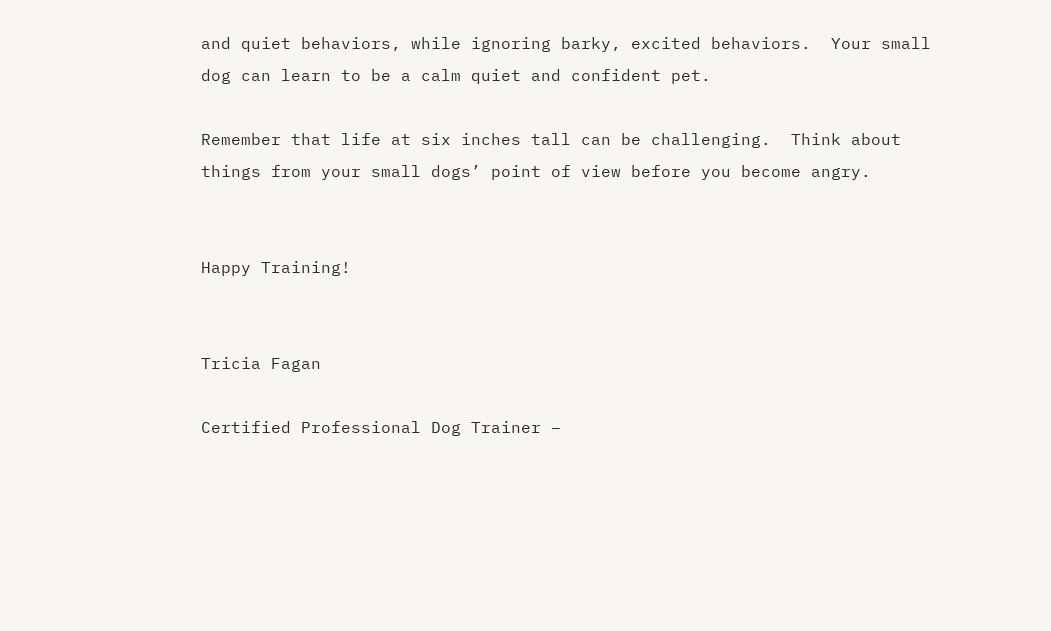and quiet behaviors, while ignoring barky, excited behaviors.  Your small dog can learn to be a calm quiet and confident pet.

Remember that life at six inches tall can be challenging.  Think about things from your small dogs’ point of view before you become angry.


Happy Training!


Tricia Fagan

Certified Professional Dog Trainer –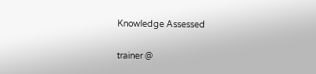Knowledge Assessed

trainer @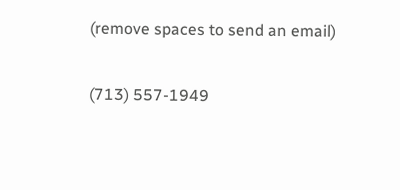(remove spaces to send an email)

(713) 557-1949